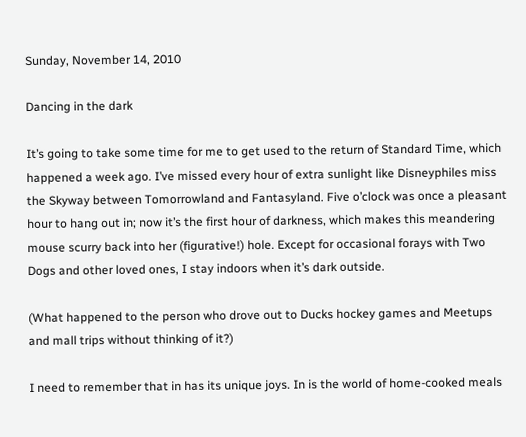Sunday, November 14, 2010

Dancing in the dark

It’s going to take some time for me to get used to the return of Standard Time, which happened a week ago. I’ve missed every hour of extra sunlight like Disneyphiles miss the Skyway between Tomorrowland and Fantasyland. Five o’clock was once a pleasant hour to hang out in; now it’s the first hour of darkness, which makes this meandering mouse scurry back into her (figurative!) hole. Except for occasional forays with Two Dogs and other loved ones, I stay indoors when it’s dark outside.

(What happened to the person who drove out to Ducks hockey games and Meetups and mall trips without thinking of it?)

I need to remember that in has its unique joys. In is the world of home-cooked meals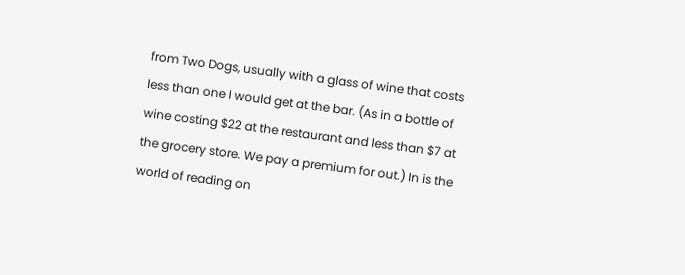from Two Dogs, usually with a glass of wine that costs less than one I would get at the bar. (As in a bottle of wine costing $22 at the restaurant and less than $7 at the grocery store. We pay a premium for out.) In is the world of reading on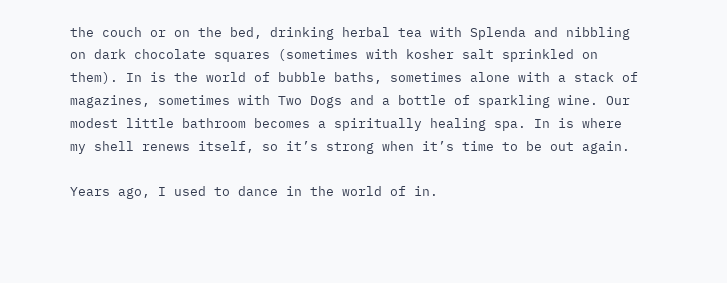the couch or on the bed, drinking herbal tea with Splenda and nibbling on dark chocolate squares (sometimes with kosher salt sprinkled on them). In is the world of bubble baths, sometimes alone with a stack of magazines, sometimes with Two Dogs and a bottle of sparkling wine. Our modest little bathroom becomes a spiritually healing spa. In is where my shell renews itself, so it’s strong when it’s time to be out again.

Years ago, I used to dance in the world of in.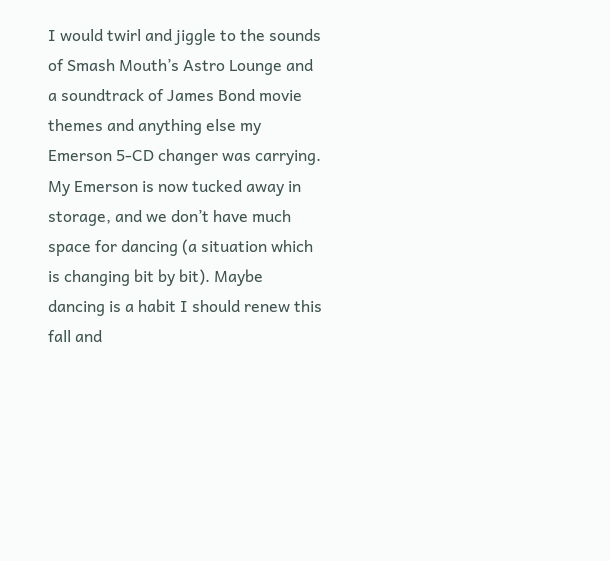I would twirl and jiggle to the sounds of Smash Mouth’s Astro Lounge and a soundtrack of James Bond movie themes and anything else my Emerson 5-CD changer was carrying. My Emerson is now tucked away in storage, and we don’t have much space for dancing (a situation which is changing bit by bit). Maybe dancing is a habit I should renew this fall and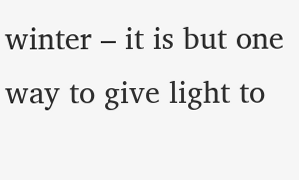winter – it is but one way to give light to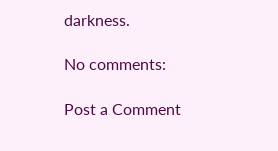darkness.

No comments:

Post a Comment